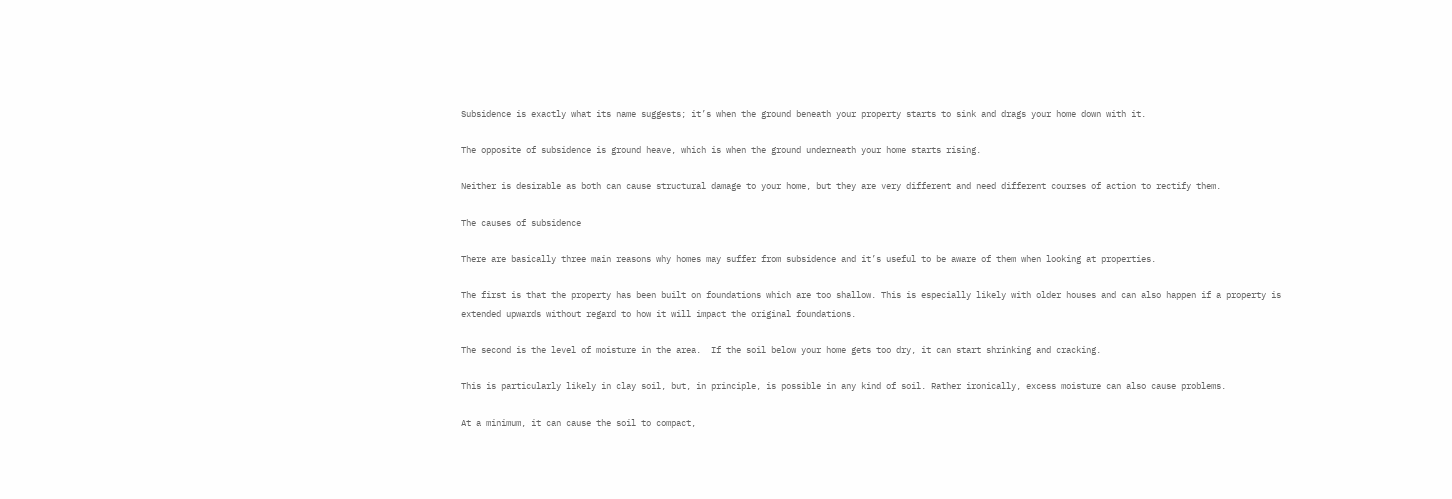Subsidence is exactly what its name suggests; it’s when the ground beneath your property starts to sink and drags your home down with it.

The opposite of subsidence is ground heave, which is when the ground underneath your home starts rising.

Neither is desirable as both can cause structural damage to your home, but they are very different and need different courses of action to rectify them.

The causes of subsidence

There are basically three main reasons why homes may suffer from subsidence and it’s useful to be aware of them when looking at properties.

The first is that the property has been built on foundations which are too shallow. This is especially likely with older houses and can also happen if a property is extended upwards without regard to how it will impact the original foundations.

The second is the level of moisture in the area.  If the soil below your home gets too dry, it can start shrinking and cracking.

This is particularly likely in clay soil, but, in principle, is possible in any kind of soil. Rather ironically, excess moisture can also cause problems.

At a minimum, it can cause the soil to compact,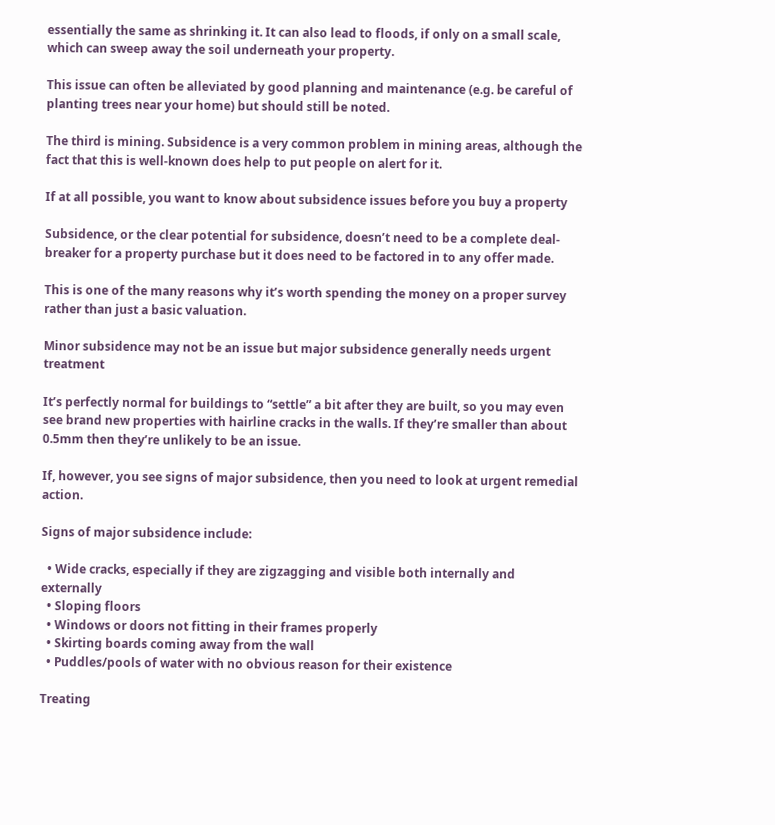essentially the same as shrinking it. It can also lead to floods, if only on a small scale, which can sweep away the soil underneath your property.

This issue can often be alleviated by good planning and maintenance (e.g. be careful of planting trees near your home) but should still be noted.

The third is mining. Subsidence is a very common problem in mining areas, although the fact that this is well-known does help to put people on alert for it.

If at all possible, you want to know about subsidence issues before you buy a property

Subsidence, or the clear potential for subsidence, doesn’t need to be a complete deal-breaker for a property purchase but it does need to be factored in to any offer made.

This is one of the many reasons why it’s worth spending the money on a proper survey rather than just a basic valuation.

Minor subsidence may not be an issue but major subsidence generally needs urgent treatment

It’s perfectly normal for buildings to “settle” a bit after they are built, so you may even see brand new properties with hairline cracks in the walls. If they’re smaller than about 0.5mm then they’re unlikely to be an issue.

If, however, you see signs of major subsidence, then you need to look at urgent remedial action.

Signs of major subsidence include:

  • Wide cracks, especially if they are zigzagging and visible both internally and externally
  • Sloping floors
  • Windows or doors not fitting in their frames properly
  • Skirting boards coming away from the wall
  • Puddles/pools of water with no obvious reason for their existence

Treating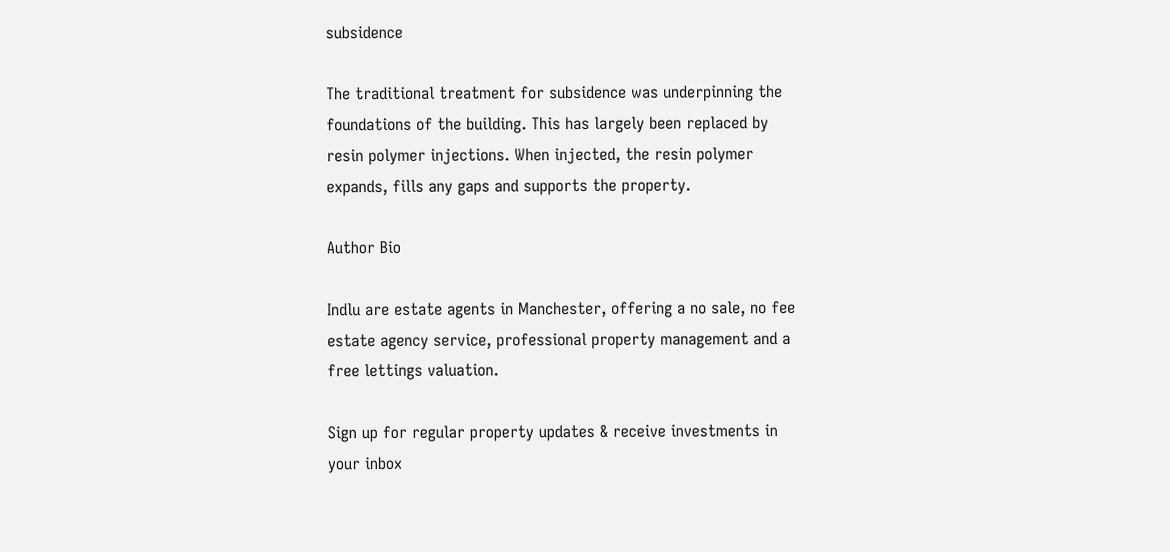subsidence

The traditional treatment for subsidence was underpinning the foundations of the building. This has largely been replaced by resin polymer injections. When injected, the resin polymer expands, fills any gaps and supports the property.

Author Bio

Indlu are estate agents in Manchester, offering a no sale, no fee estate agency service, professional property management and a free lettings valuation.

Sign up for regular property updates & receive investments in your inbox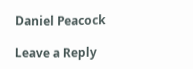Daniel Peacock

Leave a Reply